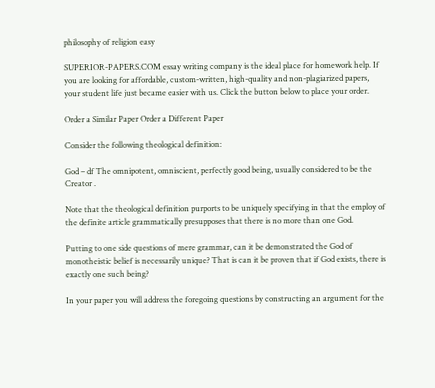philosophy of religion easy

SUPERIOR-PAPERS.COM essay writing company is the ideal place for homework help. If you are looking for affordable, custom-written, high-quality and non-plagiarized papers, your student life just became easier with us. Click the button below to place your order.

Order a Similar Paper Order a Different Paper

Consider the following theological definition:

God – df The omnipotent, omniscient, perfectly good being, usually considered to be the Creator .

Note that the theological definition purports to be uniquely specifying in that the employ of the definite article grammatically presupposes that there is no more than one God.

Putting to one side questions of mere grammar, can it be demonstrated the God of monotheistic belief is necessarily unique? That is can it be proven that if God exists, there is exactly one such being?

In your paper you will address the foregoing questions by constructing an argument for the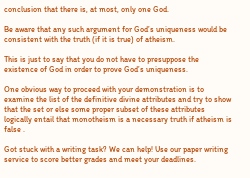conclusion that there is, at most, only one God.

Be aware that any such argument for God’s uniqueness would be consistent with the truth (if it is true) of atheism.

This is just to say that you do not have to presuppose the existence of God in order to prove God’s uniqueness.

One obvious way to proceed with your demonstration is to examine the list of the definitive divine attributes and try to show that the set or else some proper subset of these attributes logically entail that monotheism is a necessary truth if atheism is false .

Got stuck with a writing task? We can help! Use our paper writing service to score better grades and meet your deadlines.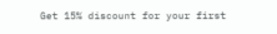Get 15% discount for your first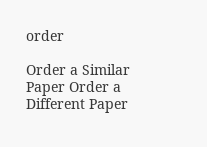order

Order a Similar Paper Order a Different Paper